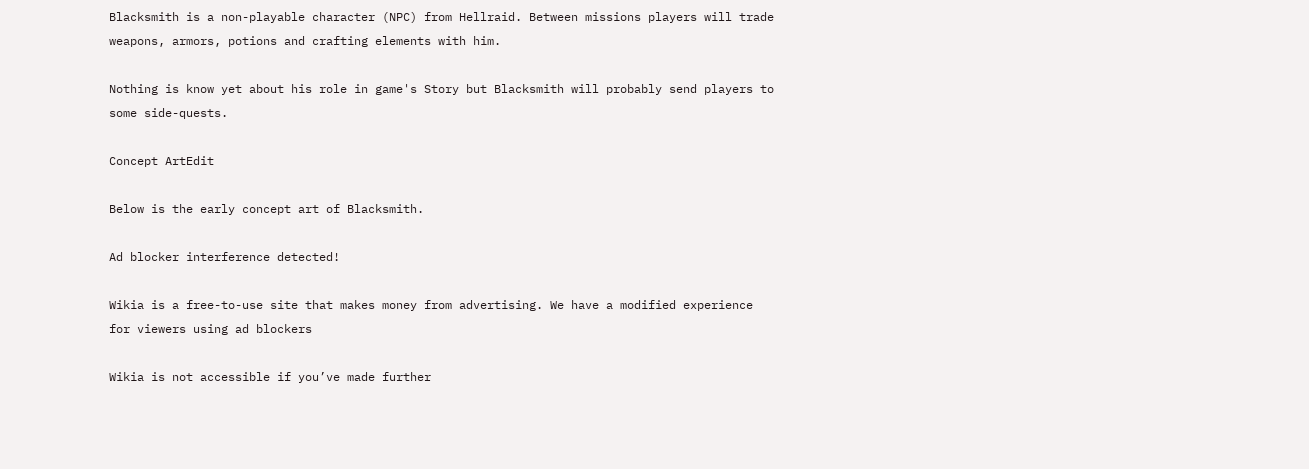Blacksmith is a non-playable character (NPC) from Hellraid. Between missions players will trade weapons, armors, potions and crafting elements with him.

Nothing is know yet about his role in game's Story but Blacksmith will probably send players to some side-quests.

Concept ArtEdit

Below is the early concept art of Blacksmith.

Ad blocker interference detected!

Wikia is a free-to-use site that makes money from advertising. We have a modified experience for viewers using ad blockers

Wikia is not accessible if you’ve made further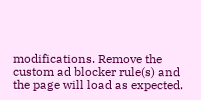modifications. Remove the custom ad blocker rule(s) and the page will load as expected.